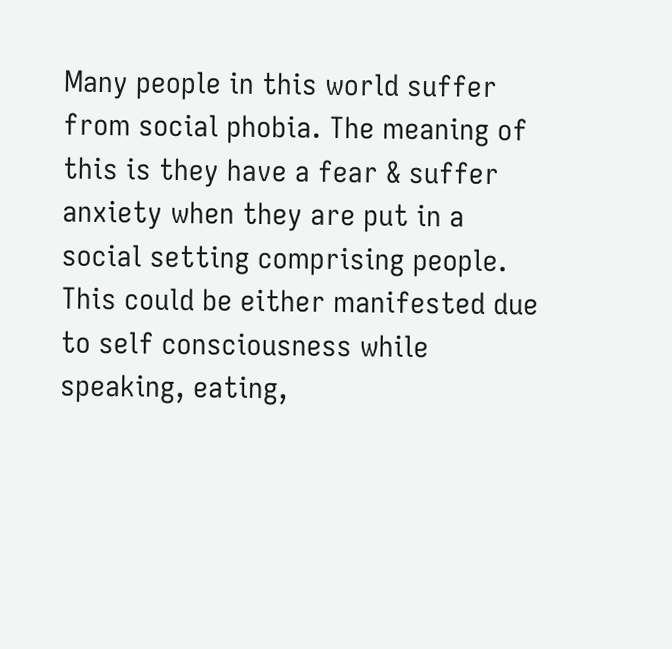Many people in this world suffer from social phobia. The meaning of this is they have a fear & suffer anxiety when they are put in a social setting comprising people. This could be either manifested due to self consciousness while speaking, eating,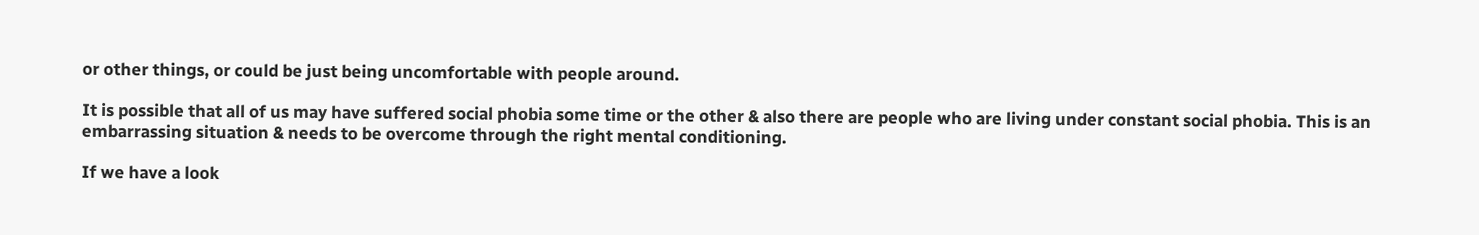or other things, or could be just being uncomfortable with people around.

It is possible that all of us may have suffered social phobia some time or the other & also there are people who are living under constant social phobia. This is an embarrassing situation & needs to be overcome through the right mental conditioning.

If we have a look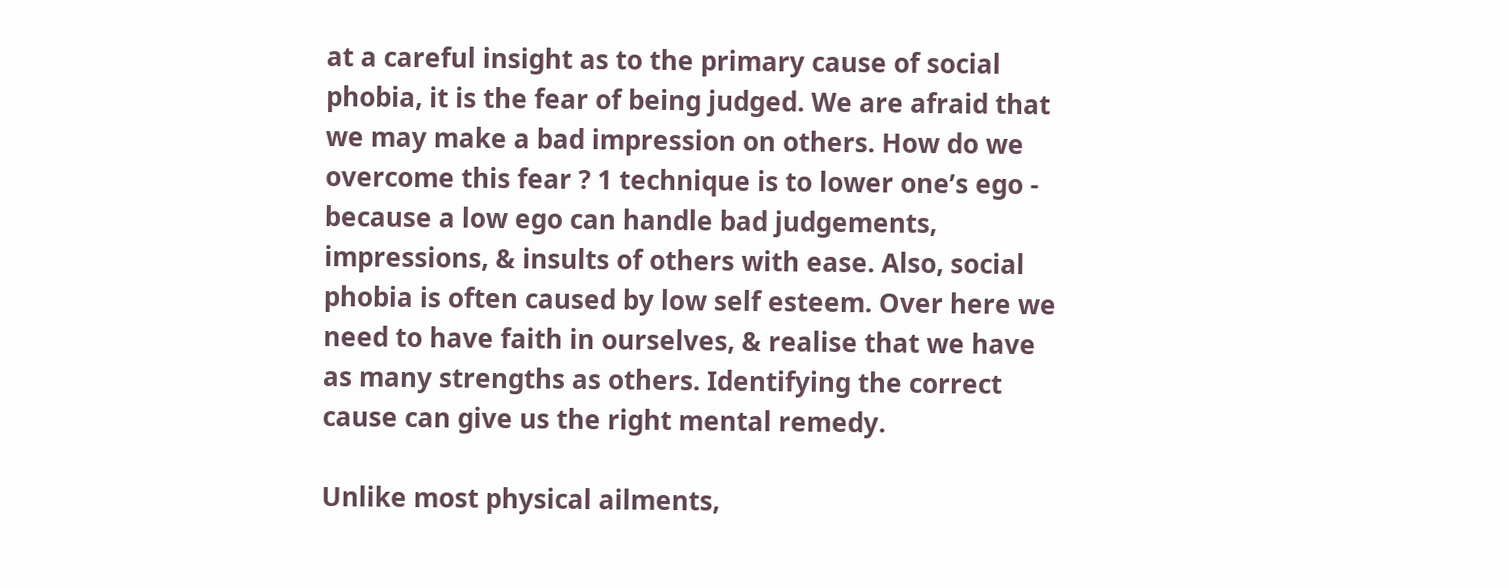at a careful insight as to the primary cause of social phobia, it is the fear of being judged. We are afraid that we may make a bad impression on others. How do we overcome this fear ? 1 technique is to lower one’s ego - because a low ego can handle bad judgements, impressions, & insults of others with ease. Also, social phobia is often caused by low self esteem. Over here we need to have faith in ourselves, & realise that we have as many strengths as others. Identifying the correct cause can give us the right mental remedy.

Unlike most physical ailments,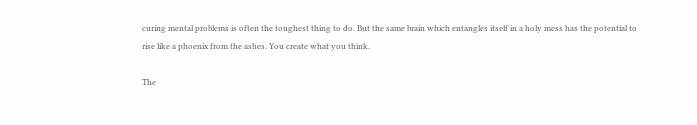curing mental problems is often the toughest thing to do. But the same brain which entangles itself in a holy mess has the potential to rise like a phoenix from the ashes. You create what you think.

The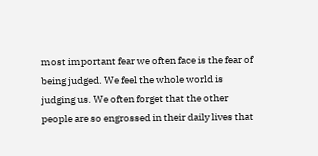most important fear we often face is the fear of being judged. We feel the whole world is judging us. We often forget that the other people are so engrossed in their daily lives that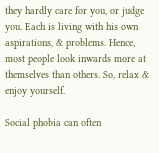they hardly care for you, or judge you. Each is living with his own aspirations, & problems. Hence, most people look inwards more at themselves than others. So, relax & enjoy yourself.

Social phobia can often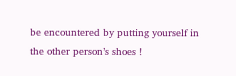be encountered by putting yourself in the other person’s shoes !